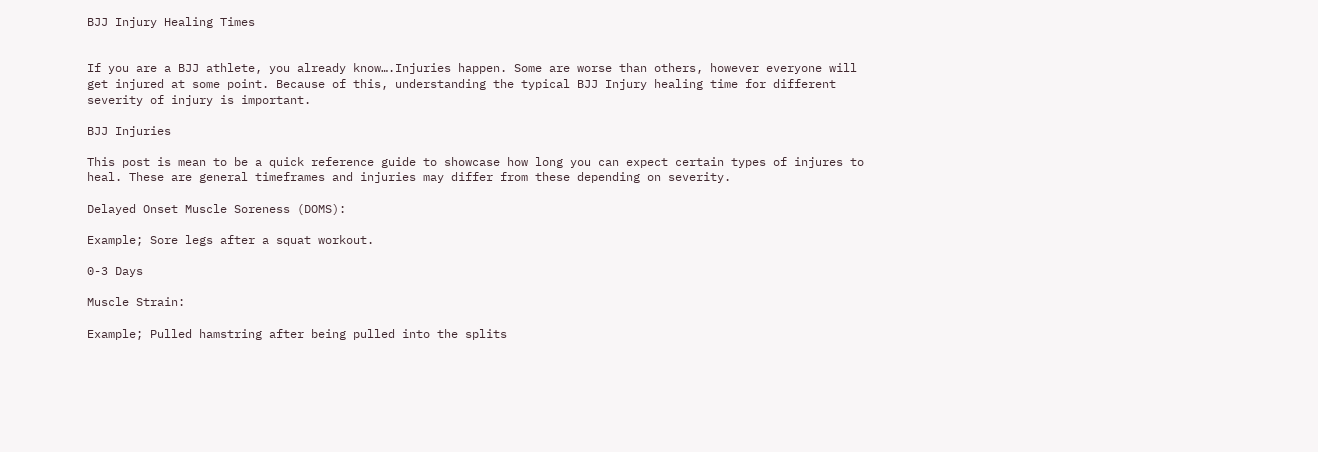BJJ Injury Healing Times


If you are a BJJ athlete, you already know….Injuries happen. Some are worse than others, however everyone will get injured at some point. Because of this, understanding the typical BJJ Injury healing time for different severity of injury is important.

BJJ Injuries

This post is mean to be a quick reference guide to showcase how long you can expect certain types of injures to heal. These are general timeframes and injuries may differ from these depending on severity.

Delayed Onset Muscle Soreness (DOMS):

Example; Sore legs after a squat workout.

0-3 Days

Muscle Strain:

Example; Pulled hamstring after being pulled into the splits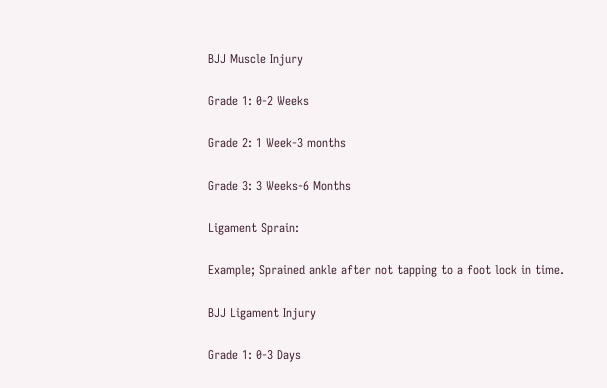BJJ Muscle Injury

Grade 1: 0-2 Weeks

Grade 2: 1 Week-3 months

Grade 3: 3 Weeks-6 Months

Ligament Sprain:

Example; Sprained ankle after not tapping to a foot lock in time.

BJJ Ligament Injury

Grade 1: 0-3 Days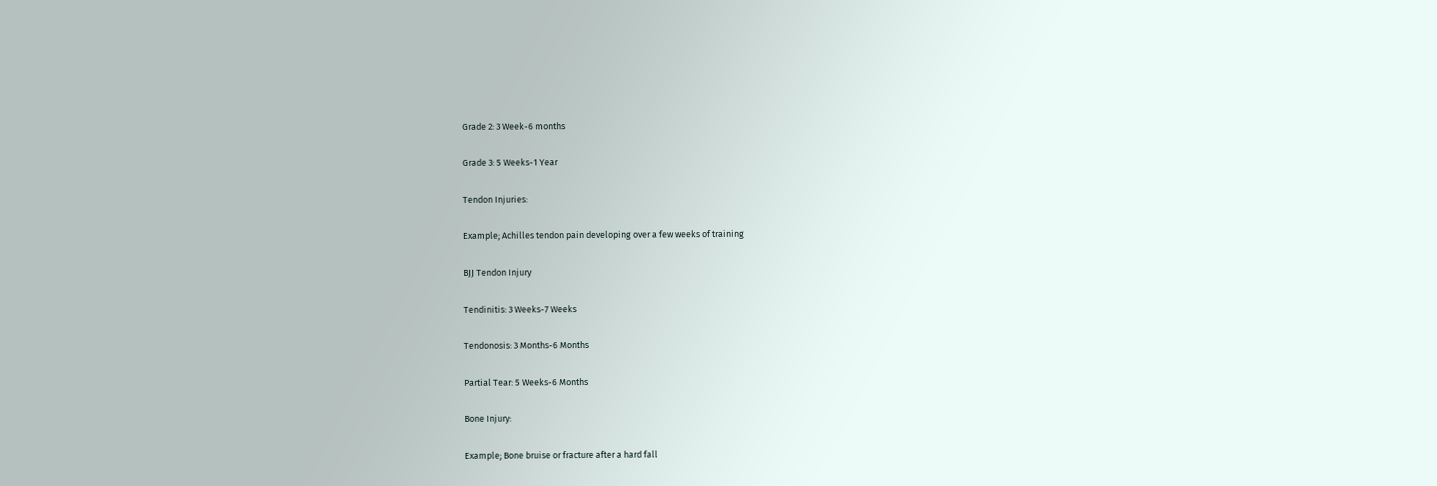Grade 2: 3 Week-6 months

Grade 3: 5 Weeks-1 Year

Tendon Injuries:

Example; Achilles tendon pain developing over a few weeks of training

BJJ Tendon Injury

Tendinitis: 3 Weeks-7 Weeks

Tendonosis: 3 Months-6 Months

Partial Tear: 5 Weeks-6 Months

Bone Injury:

Example; Bone bruise or fracture after a hard fall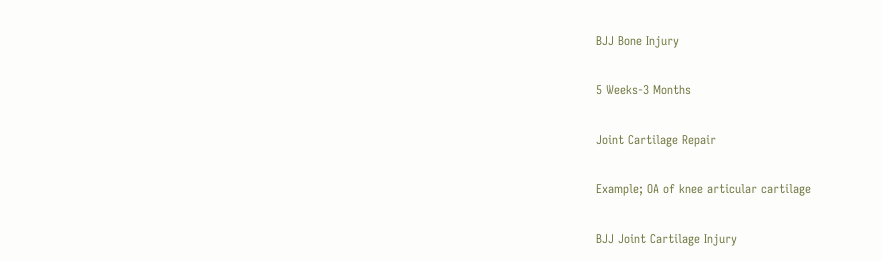BJJ Bone Injury

5 Weeks-3 Months

Joint Cartilage Repair

Example; OA of knee articular cartilage

BJJ Joint Cartilage Injury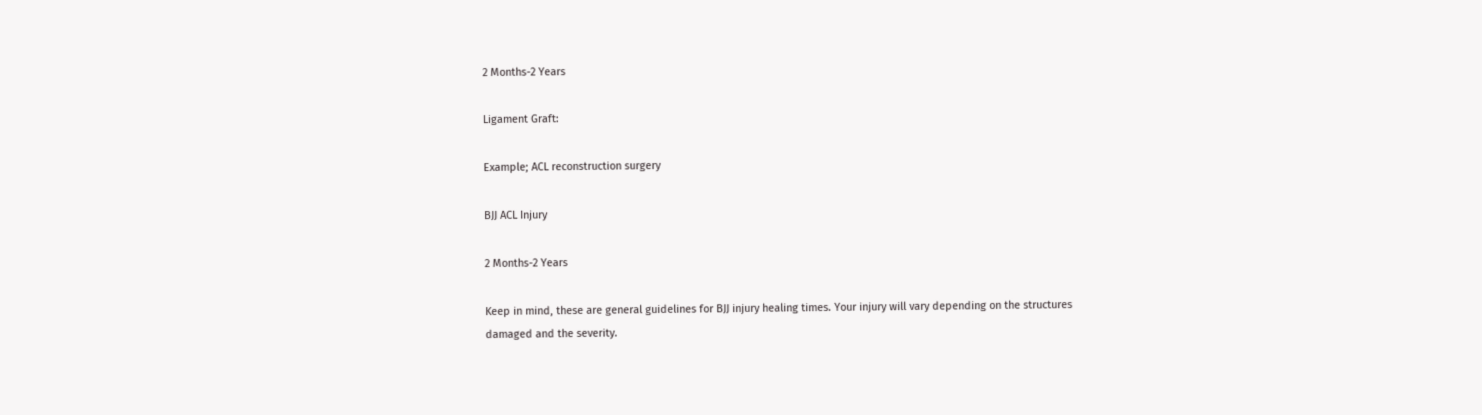2 Months-2 Years

Ligament Graft:

Example; ACL reconstruction surgery

BJJ ACL Injury

2 Months-2 Years

Keep in mind, these are general guidelines for BJJ injury healing times. Your injury will vary depending on the structures damaged and the severity.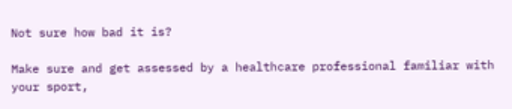Not sure how bad it is?

Make sure and get assessed by a healthcare professional familiar with your sport,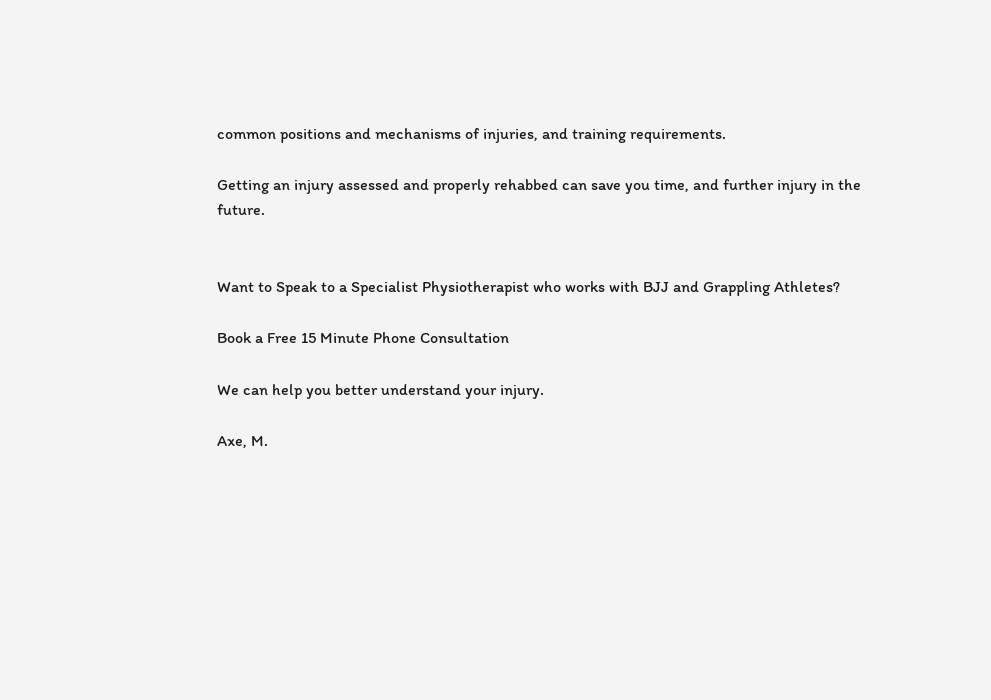common positions and mechanisms of injuries, and training requirements.

Getting an injury assessed and properly rehabbed can save you time, and further injury in the future.


Want to Speak to a Specialist Physiotherapist who works with BJJ and Grappling Athletes?

Book a Free 15 Minute Phone Consultation

We can help you better understand your injury.

Axe, M.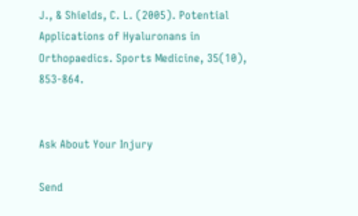J., & Shields, C. L. (2005). Potential Applications of Hyaluronans in Orthopaedics. Sports Medicine, 35(10), 853-864.


Ask About Your Injury

Send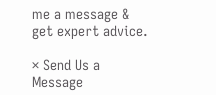me a message & get expert advice.

× Send Us a Message